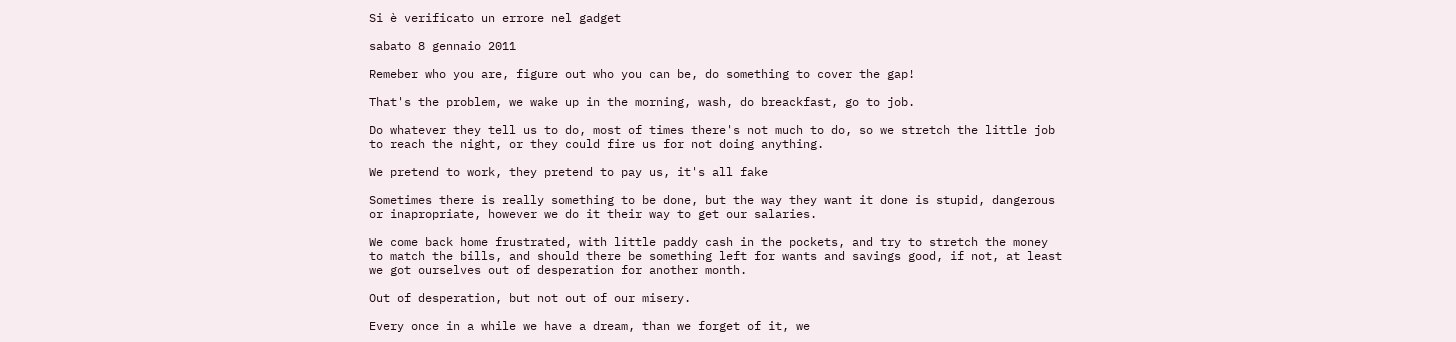Si è verificato un errore nel gadget

sabato 8 gennaio 2011

Remeber who you are, figure out who you can be, do something to cover the gap!

That's the problem, we wake up in the morning, wash, do breackfast, go to job.

Do whatever they tell us to do, most of times there's not much to do, so we stretch the little job to reach the night, or they could fire us for not doing anything.

We pretend to work, they pretend to pay us, it's all fake

Sometimes there is really something to be done, but the way they want it done is stupid, dangerous or inapropriate, however we do it their way to get our salaries.

We come back home frustrated, with little paddy cash in the pockets, and try to stretch the money to match the bills, and should there be something left for wants and savings good, if not, at least we got ourselves out of desperation for another month.

Out of desperation, but not out of our misery.

Every once in a while we have a dream, than we forget of it, we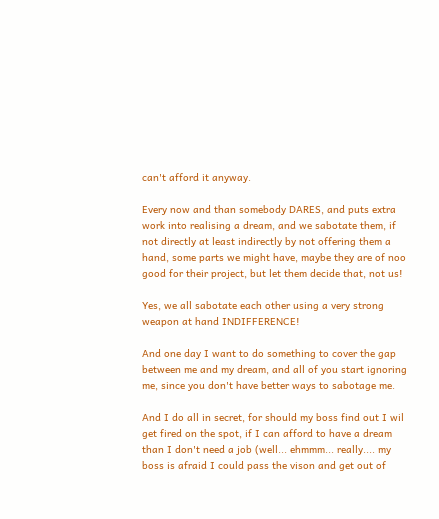can't afford it anyway.

Every now and than somebody DARES, and puts extra work into realising a dream, and we sabotate them, if not directly at least indirectly by not offering them a hand, some parts we might have, maybe they are of noo good for their project, but let them decide that, not us!

Yes, we all sabotate each other using a very strong weapon at hand INDIFFERENCE!

And one day I want to do something to cover the gap between me and my dream, and all of you start ignoring me, since you don't have better ways to sabotage me.

And I do all in secret, for should my boss find out I wil get fired on the spot, if I can afford to have a dream than I don't need a job (well... ehmmm... really.... my boss is afraid I could pass the vison and get out of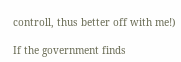controll, thus better off with me!)

If the government finds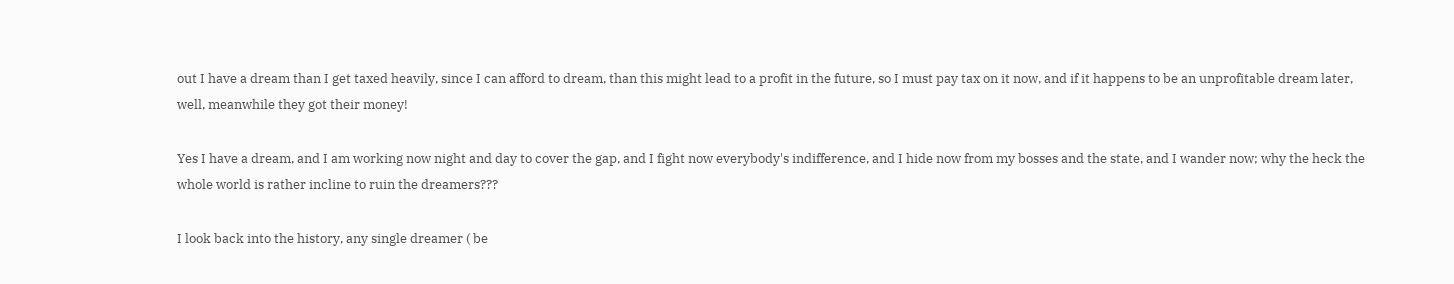out I have a dream than I get taxed heavily, since I can afford to dream, than this might lead to a profit in the future, so I must pay tax on it now, and if it happens to be an unprofitable dream later, well, meanwhile they got their money!

Yes I have a dream, and I am working now night and day to cover the gap, and I fight now everybody's indifference, and I hide now from my bosses and the state, and I wander now; why the heck the whole world is rather incline to ruin the dreamers???

I look back into the history, any single dreamer ( be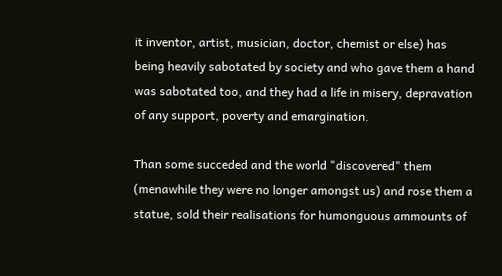it inventor, artist, musician, doctor, chemist or else) has being heavily sabotated by society and who gave them a hand was sabotated too, and they had a life in misery, depravation of any support, poverty and emargination.

Than some succeded and the world "discovered" them (menawhile they were no longer amongst us) and rose them a statue, sold their realisations for humonguous ammounts of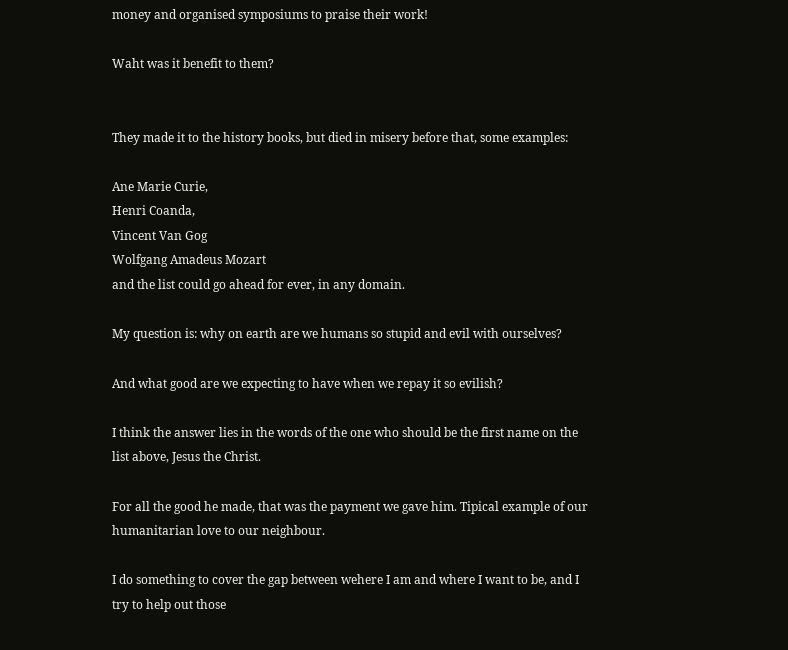money and organised symposiums to praise their work!

Waht was it benefit to them?


They made it to the history books, but died in misery before that, some examples:

Ane Marie Curie,
Henri Coanda,
Vincent Van Gog
Wolfgang Amadeus Mozart
and the list could go ahead for ever, in any domain.

My question is: why on earth are we humans so stupid and evil with ourselves?

And what good are we expecting to have when we repay it so evilish?

I think the answer lies in the words of the one who should be the first name on the list above, Jesus the Christ.

For all the good he made, that was the payment we gave him. Tipical example of our humanitarian love to our neighbour.

I do something to cover the gap between wehere I am and where I want to be, and I try to help out those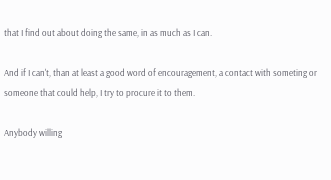that I find out about doing the same, in as much as I can.

And if I can't, than at least a good word of encouragement, a contact with someting or someone that could help, I try to procure it to them.

Anybody willing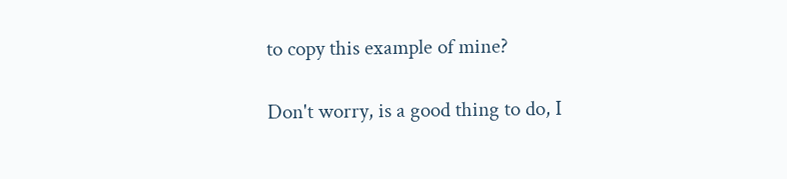to copy this example of mine?

Don't worry, is a good thing to do, I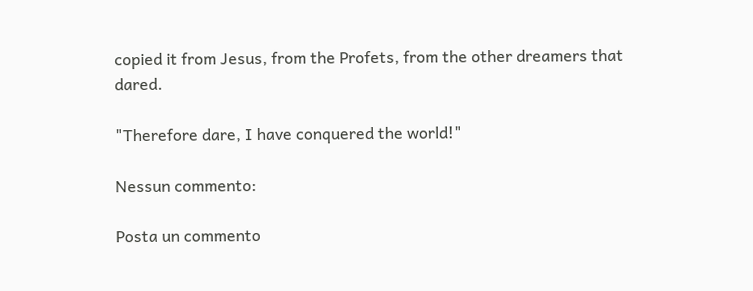copied it from Jesus, from the Profets, from the other dreamers that dared.

"Therefore dare, I have conquered the world!"

Nessun commento:

Posta un commento